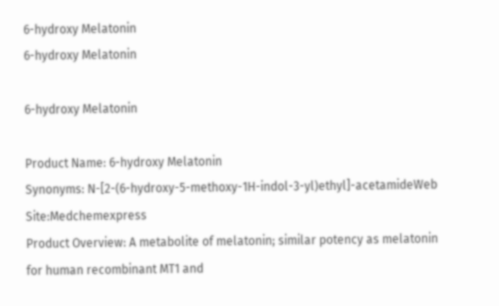6-hydroxy Melatonin
6-hydroxy Melatonin

6-hydroxy Melatonin

Product Name: 6-hydroxy Melatonin
Synonyms: N-[2-(6-hydroxy-5-methoxy-1H-indol-3-yl)ethyl]-acetamideWeb Site:Medchemexpress
Product Overview: A metabolite of melatonin; similar potency as melatonin for human recombinant MT1 and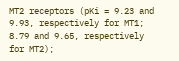MT2 receptors (pKi = 9.23 and 9.93, respectively for MT1; 8.79 and 9.65, respectively for MT2);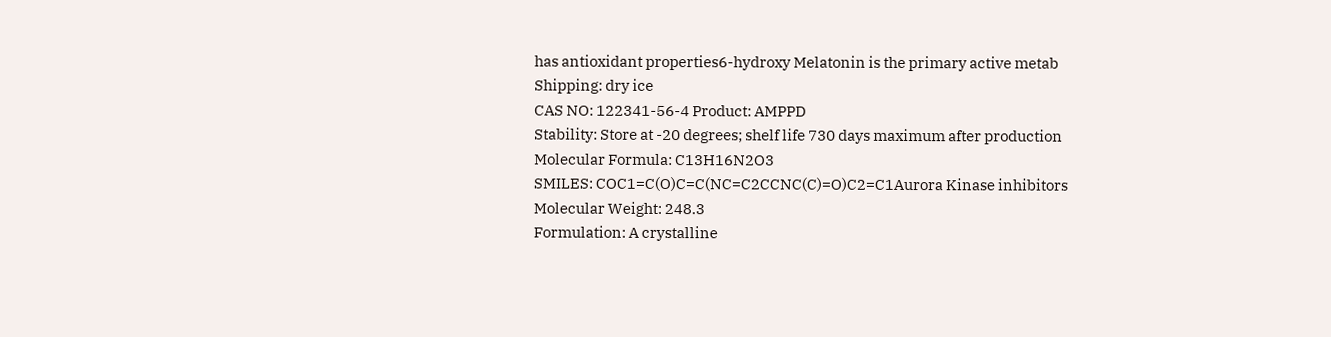has antioxidant properties6-hydroxy Melatonin is the primary active metab
Shipping: dry ice
CAS NO: 122341-56-4 Product: AMPPD
Stability: Store at -20 degrees; shelf life 730 days maximum after production
Molecular Formula: C13H16N2O3
SMILES: COC1=C(O)C=C(NC=C2CCNC(C)=O)C2=C1Aurora Kinase inhibitors
Molecular Weight: 248.3
Formulation: A crystalline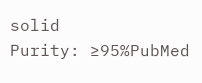solid
Purity: ≥95%PubMed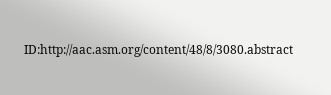ID:http://aac.asm.org/content/48/8/3080.abstract